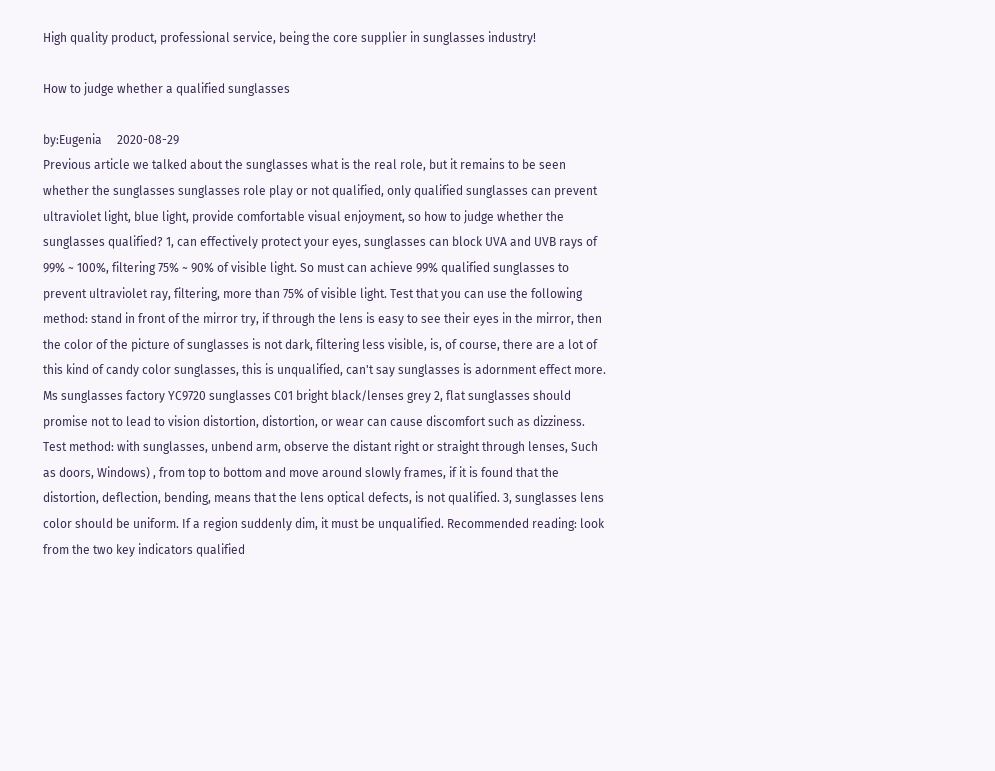High quality product, professional service, being the core supplier in sunglasses industry!

How to judge whether a qualified sunglasses

by:Eugenia     2020-08-29
Previous article we talked about the sunglasses what is the real role, but it remains to be seen whether the sunglasses sunglasses role play or not qualified, only qualified sunglasses can prevent ultraviolet light, blue light, provide comfortable visual enjoyment, so how to judge whether the sunglasses qualified? 1, can effectively protect your eyes, sunglasses can block UVA and UVB rays of 99% ~ 100%, filtering 75% ~ 90% of visible light. So must can achieve 99% qualified sunglasses to prevent ultraviolet ray, filtering, more than 75% of visible light. Test that you can use the following method: stand in front of the mirror try, if through the lens is easy to see their eyes in the mirror, then the color of the picture of sunglasses is not dark, filtering less visible, is, of course, there are a lot of this kind of candy color sunglasses, this is unqualified, can't say sunglasses is adornment effect more. Ms sunglasses factory YC9720 sunglasses C01 bright black/lenses grey 2, flat sunglasses should promise not to lead to vision distortion, distortion, or wear can cause discomfort such as dizziness. Test method: with sunglasses, unbend arm, observe the distant right or straight through lenses, Such as doors, Windows) , from top to bottom and move around slowly frames, if it is found that the distortion, deflection, bending, means that the lens optical defects, is not qualified. 3, sunglasses lens color should be uniform. If a region suddenly dim, it must be unqualified. Recommended reading: look from the two key indicators qualified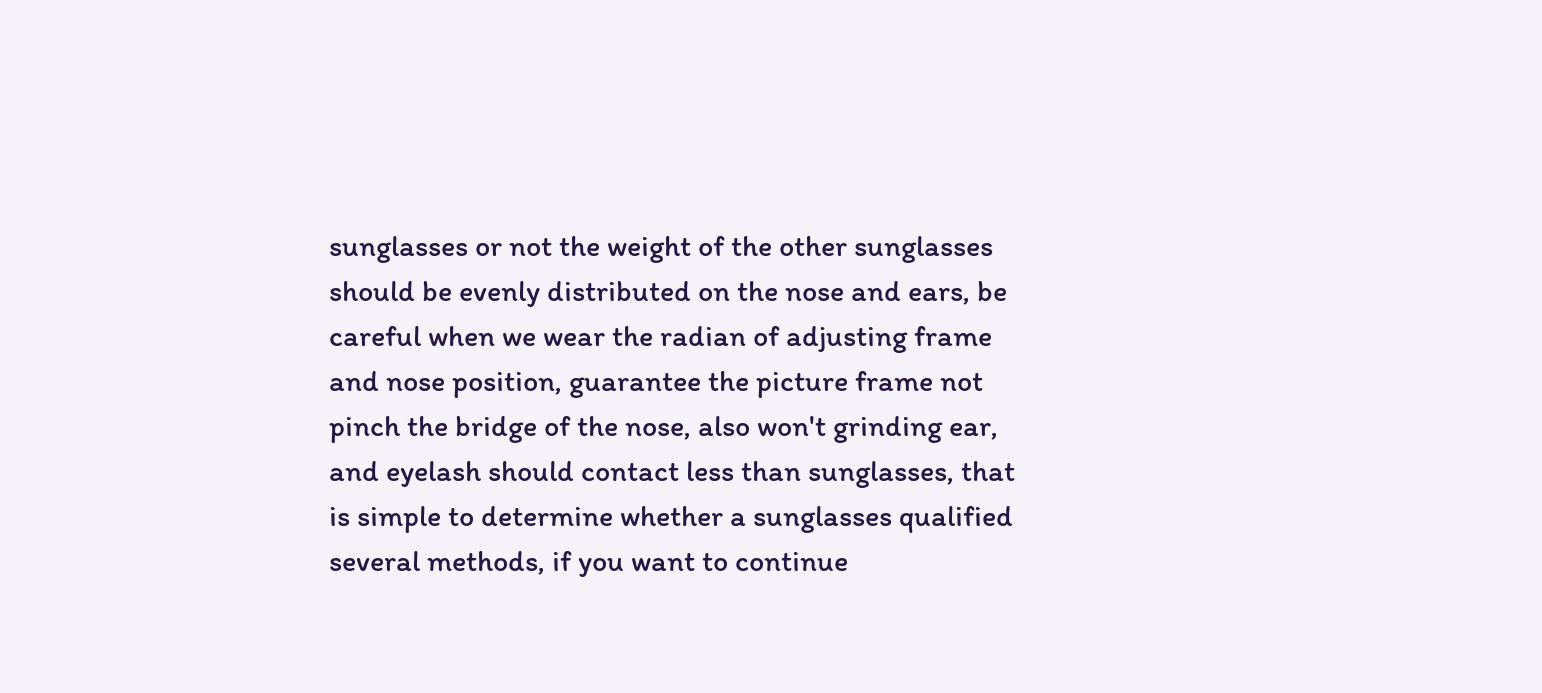sunglasses or not the weight of the other sunglasses should be evenly distributed on the nose and ears, be careful when we wear the radian of adjusting frame and nose position, guarantee the picture frame not pinch the bridge of the nose, also won't grinding ear, and eyelash should contact less than sunglasses, that is simple to determine whether a sunglasses qualified several methods, if you want to continue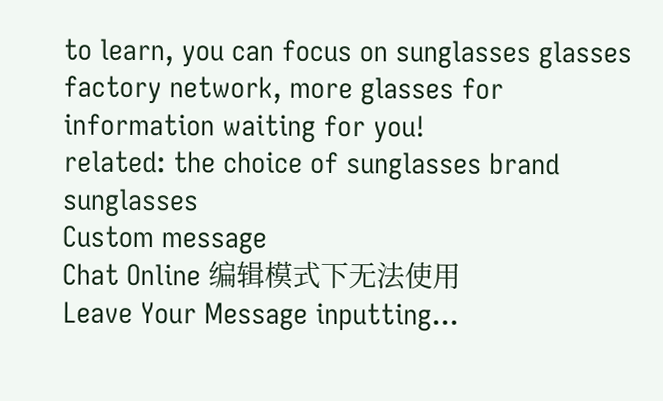to learn, you can focus on sunglasses glasses factory network, more glasses for information waiting for you!
related: the choice of sunglasses brand sunglasses
Custom message
Chat Online 编辑模式下无法使用
Leave Your Message inputting...